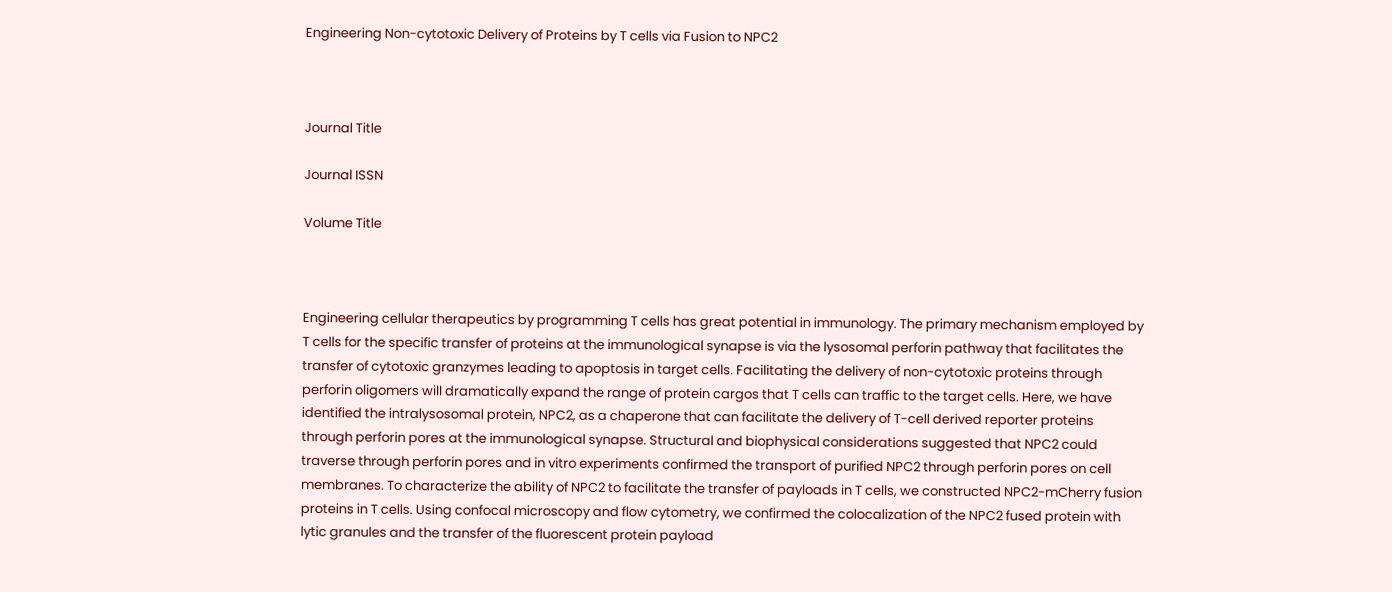Engineering Non-cytotoxic Delivery of Proteins by T cells via Fusion to NPC2



Journal Title

Journal ISSN

Volume Title



Engineering cellular therapeutics by programming T cells has great potential in immunology. The primary mechanism employed by T cells for the specific transfer of proteins at the immunological synapse is via the lysosomal perforin pathway that facilitates the transfer of cytotoxic granzymes leading to apoptosis in target cells. Facilitating the delivery of non-cytotoxic proteins through perforin oligomers will dramatically expand the range of protein cargos that T cells can traffic to the target cells. Here, we have identified the intralysosomal protein, NPC2, as a chaperone that can facilitate the delivery of T-cell derived reporter proteins through perforin pores at the immunological synapse. Structural and biophysical considerations suggested that NPC2 could traverse through perforin pores and in vitro experiments confirmed the transport of purified NPC2 through perforin pores on cell membranes. To characterize the ability of NPC2 to facilitate the transfer of payloads in T cells, we constructed NPC2-mCherry fusion proteins in T cells. Using confocal microscopy and flow cytometry, we confirmed the colocalization of the NPC2 fused protein with lytic granules and the transfer of the fluorescent protein payload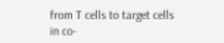from T cells to target cells in co-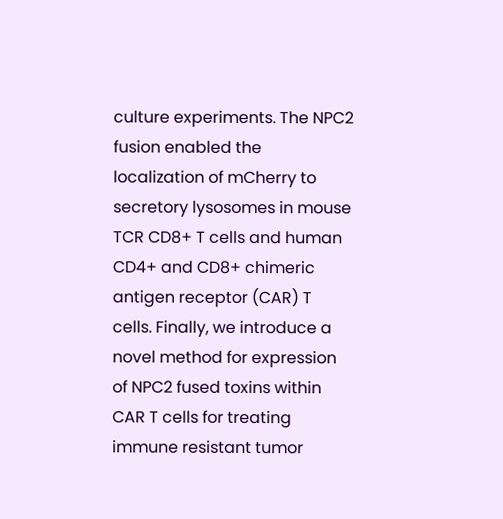culture experiments. The NPC2 fusion enabled the localization of mCherry to secretory lysosomes in mouse TCR CD8+ T cells and human CD4+ and CD8+ chimeric antigen receptor (CAR) T cells. Finally, we introduce a novel method for expression of NPC2 fused toxins within CAR T cells for treating immune resistant tumor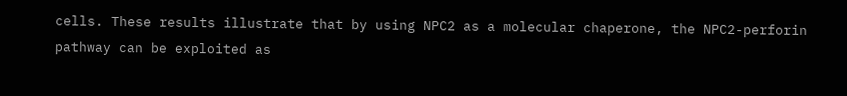cells. These results illustrate that by using NPC2 as a molecular chaperone, the NPC2-perforin pathway can be exploited as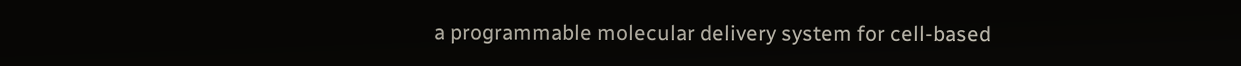a programmable molecular delivery system for cell-based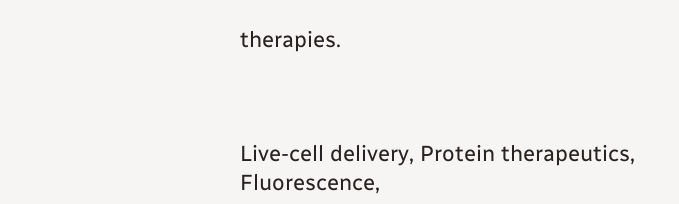therapies.



Live-cell delivery, Protein therapeutics, Fluorescence,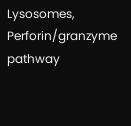Lysosomes, Perforin/granzyme pathway